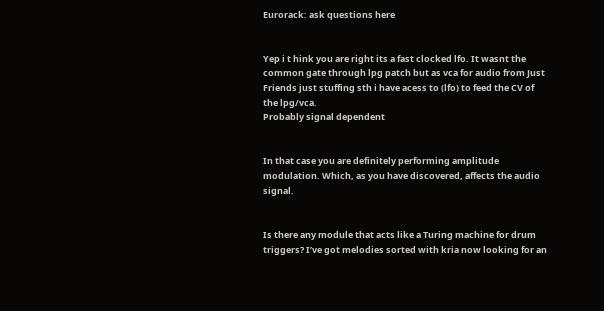Eurorack: ask questions here


Yep i t hink you are right its a fast clocked lfo. It wasnt the common gate through lpg patch but as vca for audio from Just Friends just stuffing sth i have acess to (lfo) to feed the CV of the lpg/vca.
Probably signal dependent


In that case you are definitely performing amplitude modulation. Which, as you have discovered, affects the audio signal.


Is there any module that acts like a Turing machine for drum triggers? I’ve got melodies sorted with kria now looking for an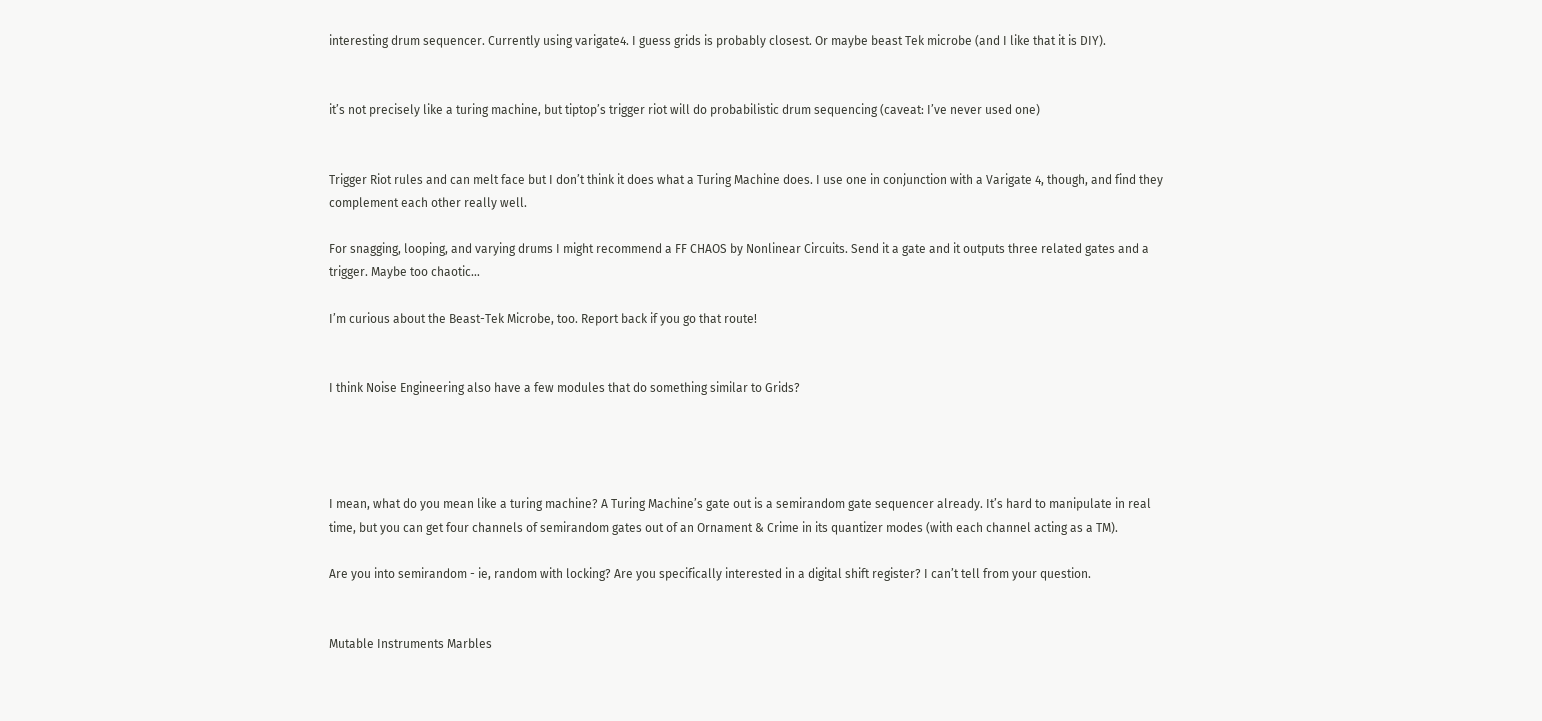interesting drum sequencer. Currently using varigate4. I guess grids is probably closest. Or maybe beast Tek microbe (and I like that it is DIY).


it’s not precisely like a turing machine, but tiptop’s trigger riot will do probabilistic drum sequencing (caveat: I’ve never used one)


Trigger Riot rules and can melt face but I don’t think it does what a Turing Machine does. I use one in conjunction with a Varigate 4, though, and find they complement each other really well.

For snagging, looping, and varying drums I might recommend a FF CHAOS by Nonlinear Circuits. Send it a gate and it outputs three related gates and a trigger. Maybe too chaotic…

I’m curious about the Beast-Tek Microbe, too. Report back if you go that route!


I think Noise Engineering also have a few modules that do something similar to Grids?




I mean, what do you mean like a turing machine? A Turing Machine’s gate out is a semirandom gate sequencer already. It’s hard to manipulate in real time, but you can get four channels of semirandom gates out of an Ornament & Crime in its quantizer modes (with each channel acting as a TM).

Are you into semirandom - ie, random with locking? Are you specifically interested in a digital shift register? I can’t tell from your question.


Mutable Instruments Marbles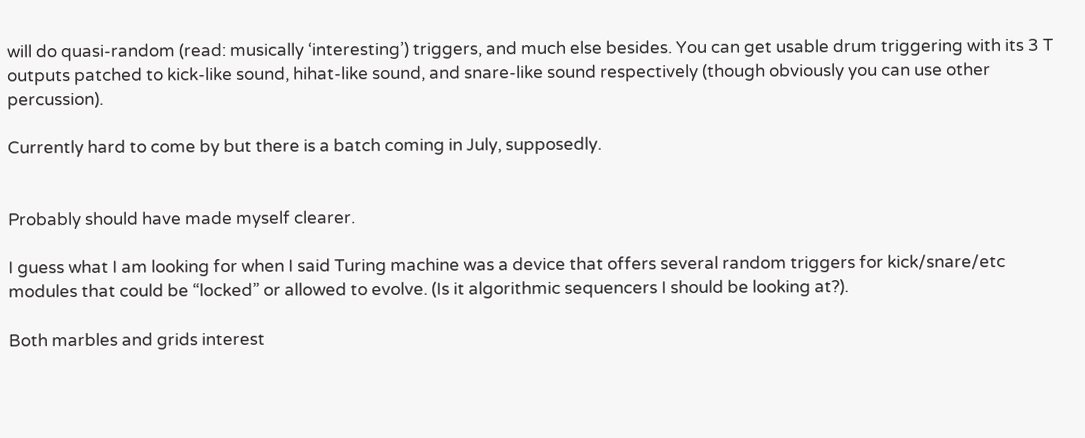will do quasi-random (read: musically ‘interesting’) triggers, and much else besides. You can get usable drum triggering with its 3 T outputs patched to kick-like sound, hihat-like sound, and snare-like sound respectively (though obviously you can use other percussion).

Currently hard to come by but there is a batch coming in July, supposedly.


Probably should have made myself clearer.

I guess what I am looking for when I said Turing machine was a device that offers several random triggers for kick/snare/etc modules that could be “locked” or allowed to evolve. (Is it algorithmic sequencers I should be looking at?).

Both marbles and grids interest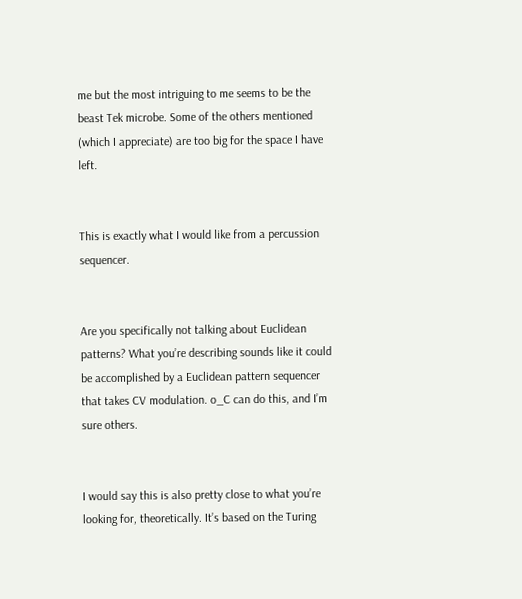me but the most intriguing to me seems to be the beast Tek microbe. Some of the others mentioned (which I appreciate) are too big for the space I have left.


This is exactly what I would like from a percussion sequencer.


Are you specifically not talking about Euclidean patterns? What you’re describing sounds like it could be accomplished by a Euclidean pattern sequencer that takes CV modulation. o_C can do this, and I’m sure others.


I would say this is also pretty close to what you’re looking for, theoretically. It’s based on the Turing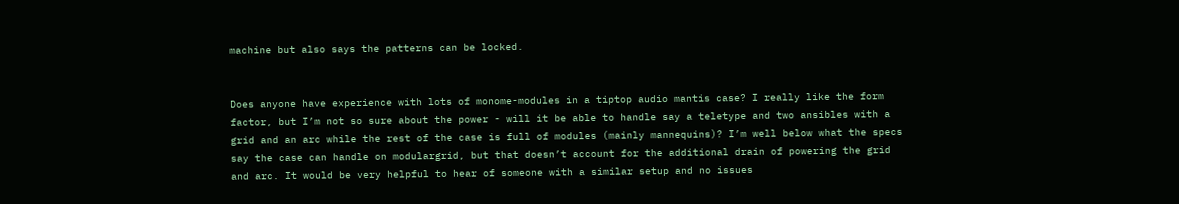machine but also says the patterns can be locked.


Does anyone have experience with lots of monome-modules in a tiptop audio mantis case? I really like the form factor, but I’m not so sure about the power - will it be able to handle say a teletype and two ansibles with a grid and an arc while the rest of the case is full of modules (mainly mannequins)? I’m well below what the specs say the case can handle on modulargrid, but that doesn’t account for the additional drain of powering the grid and arc. It would be very helpful to hear of someone with a similar setup and no issues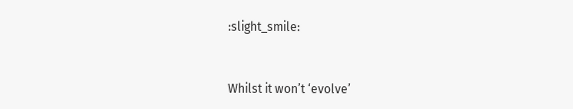:slight_smile:


Whilst it won’t ‘evolve’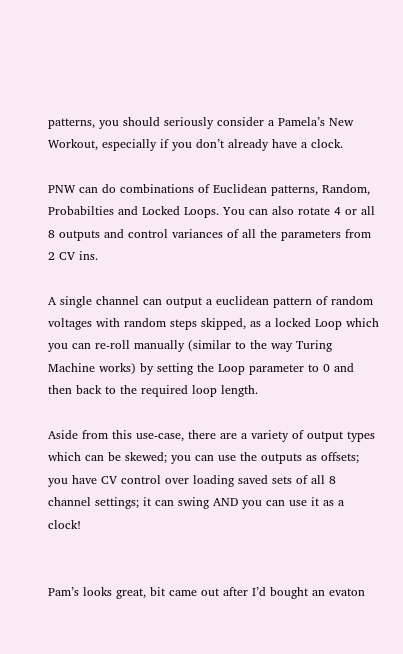patterns, you should seriously consider a Pamela’s New Workout, especially if you don’t already have a clock.

PNW can do combinations of Euclidean patterns, Random, Probabilties and Locked Loops. You can also rotate 4 or all 8 outputs and control variances of all the parameters from 2 CV ins.

A single channel can output a euclidean pattern of random voltages with random steps skipped, as a locked Loop which you can re-roll manually (similar to the way Turing Machine works) by setting the Loop parameter to 0 and then back to the required loop length.

Aside from this use-case, there are a variety of output types which can be skewed; you can use the outputs as offsets; you have CV control over loading saved sets of all 8 channel settings; it can swing AND you can use it as a clock!


Pam’s looks great, bit came out after I’d bought an evaton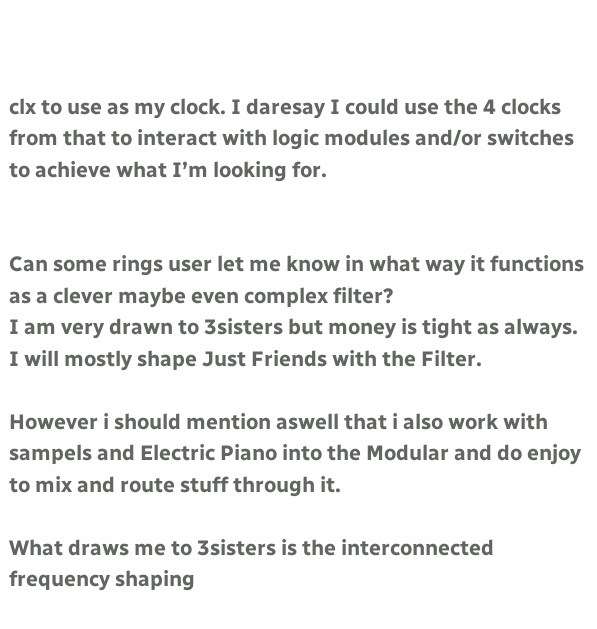clx to use as my clock. I daresay I could use the 4 clocks from that to interact with logic modules and/or switches to achieve what I’m looking for.


Can some rings user let me know in what way it functions as a clever maybe even complex filter?
I am very drawn to 3sisters but money is tight as always.
I will mostly shape Just Friends with the Filter.

However i should mention aswell that i also work with sampels and Electric Piano into the Modular and do enjoy to mix and route stuff through it.

What draws me to 3sisters is the interconnected frequency shaping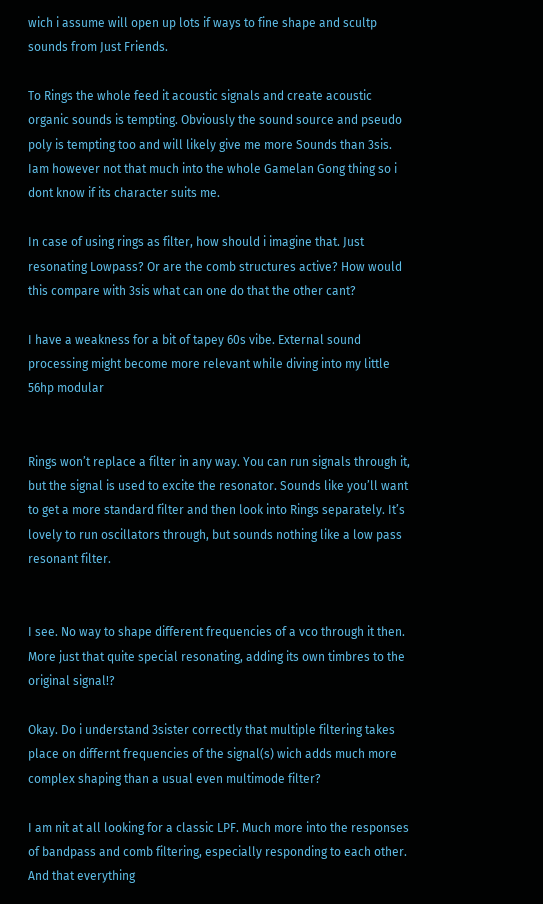wich i assume will open up lots if ways to fine shape and scultp sounds from Just Friends.

To Rings the whole feed it acoustic signals and create acoustic organic sounds is tempting. Obviously the sound source and pseudo poly is tempting too and will likely give me more Sounds than 3sis.
Iam however not that much into the whole Gamelan Gong thing so i dont know if its character suits me.

In case of using rings as filter, how should i imagine that. Just resonating Lowpass? Or are the comb structures active? How would this compare with 3sis what can one do that the other cant?

I have a weakness for a bit of tapey 60s vibe. External sound processing might become more relevant while diving into my little 56hp modular


Rings won’t replace a filter in any way. You can run signals through it, but the signal is used to excite the resonator. Sounds like you’ll want to get a more standard filter and then look into Rings separately. It’s lovely to run oscillators through, but sounds nothing like a low pass resonant filter.


I see. No way to shape different frequencies of a vco through it then.
More just that quite special resonating, adding its own timbres to the original signal!?

Okay. Do i understand 3sister correctly that multiple filtering takes place on differnt frequencies of the signal(s) wich adds much more complex shaping than a usual even multimode filter?

I am nit at all looking for a classic LPF. Much more into the responses of bandpass and comb filtering, especially responding to each other. And that everything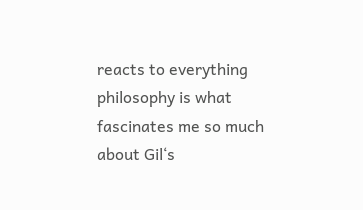reacts to everything philosophy is what fascinates me so much about Gil‘s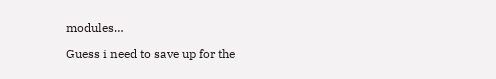modules…

Guess i need to save up for the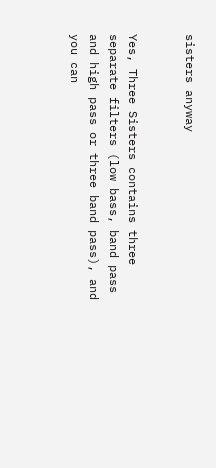sisters anyway


Yes, Three Sisters contains three separate filters (low bass, band pass and high pass or three band pass), and you can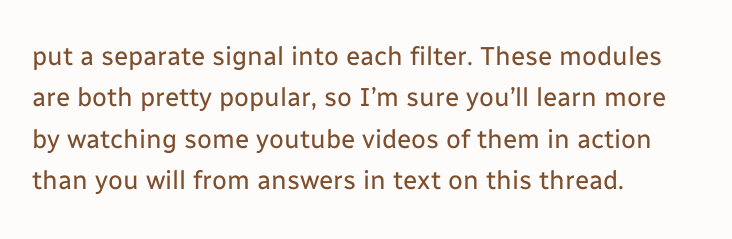put a separate signal into each filter. These modules are both pretty popular, so I’m sure you’ll learn more by watching some youtube videos of them in action than you will from answers in text on this thread.